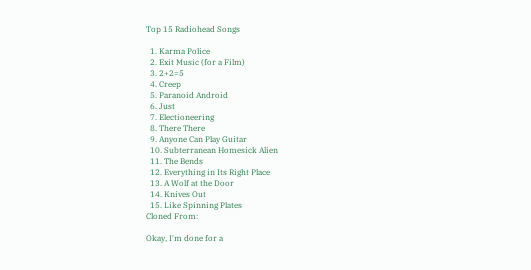Top 15 Radiohead Songs

  1. Karma Police
  2. Exit Music (for a Film)
  3. 2+2=5
  4. Creep
  5. Paranoid Android
  6. Just
  7. Electioneering
  8. There There
  9. Anyone Can Play Guitar
  10. Subterranean Homesick Alien
  11. The Bends
  12. Everything in Its Right Place
  13. A Wolf at the Door
  14. Knives Out
  15. Like Spinning Plates
Cloned From:

Okay, I'm done for a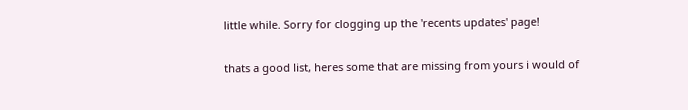little while. Sorry for clogging up the 'recents updates' page!

thats a good list, heres some that are missing from yours i would of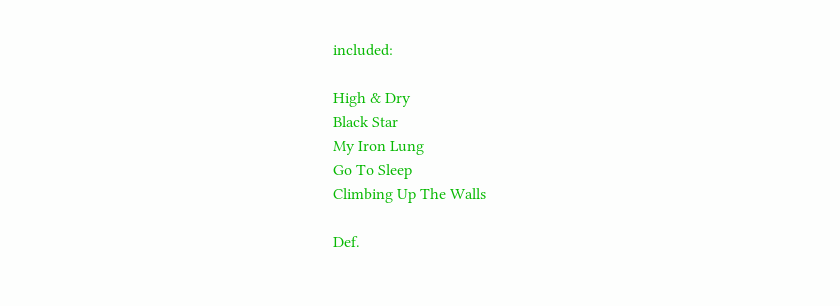included:

High & Dry
Black Star
My Iron Lung
Go To Sleep
Climbing Up The Walls

Def.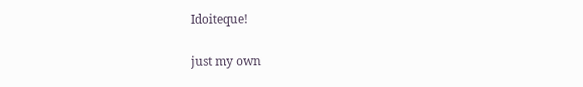Idoiteque!

just my own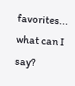favorites... what can I say?